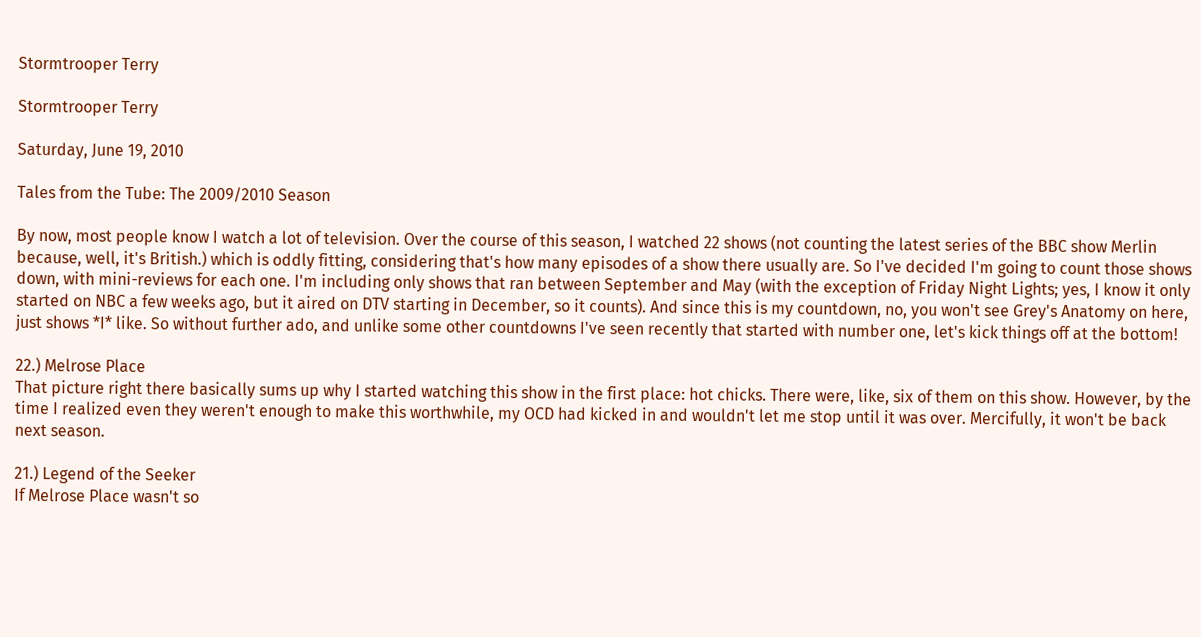Stormtrooper Terry

Stormtrooper Terry

Saturday, June 19, 2010

Tales from the Tube: The 2009/2010 Season

By now, most people know I watch a lot of television. Over the course of this season, I watched 22 shows (not counting the latest series of the BBC show Merlin because, well, it's British.) which is oddly fitting, considering that's how many episodes of a show there usually are. So I've decided I'm going to count those shows down, with mini-reviews for each one. I'm including only shows that ran between September and May (with the exception of Friday Night Lights; yes, I know it only started on NBC a few weeks ago, but it aired on DTV starting in December, so it counts). And since this is my countdown, no, you won't see Grey's Anatomy on here, just shows *I* like. So without further ado, and unlike some other countdowns I've seen recently that started with number one, let's kick things off at the bottom!

22.) Melrose Place
That picture right there basically sums up why I started watching this show in the first place: hot chicks. There were, like, six of them on this show. However, by the time I realized even they weren't enough to make this worthwhile, my OCD had kicked in and wouldn't let me stop until it was over. Mercifully, it won't be back next season.

21.) Legend of the Seeker
If Melrose Place wasn't so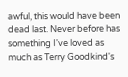awful, this would have been dead last. Never before has something I've loved as much as Terry Goodkind's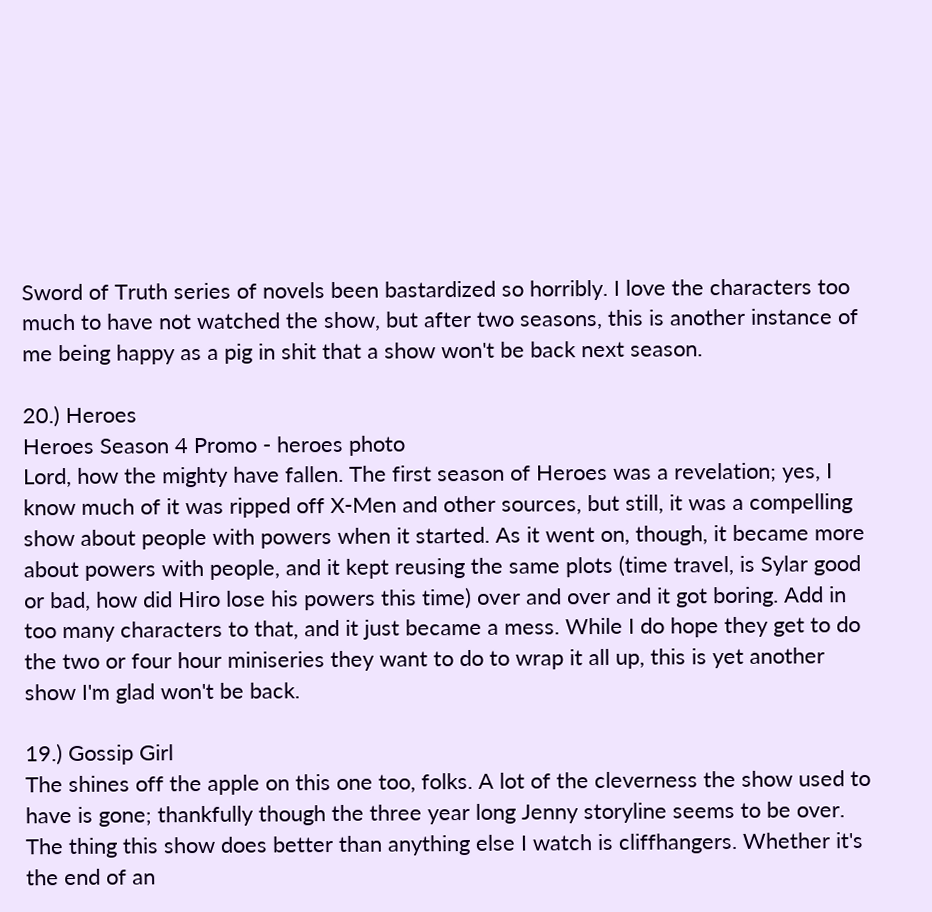Sword of Truth series of novels been bastardized so horribly. I love the characters too much to have not watched the show, but after two seasons, this is another instance of me being happy as a pig in shit that a show won't be back next season.

20.) Heroes
Heroes Season 4 Promo - heroes photo
Lord, how the mighty have fallen. The first season of Heroes was a revelation; yes, I know much of it was ripped off X-Men and other sources, but still, it was a compelling show about people with powers when it started. As it went on, though, it became more about powers with people, and it kept reusing the same plots (time travel, is Sylar good or bad, how did Hiro lose his powers this time) over and over and it got boring. Add in too many characters to that, and it just became a mess. While I do hope they get to do the two or four hour miniseries they want to do to wrap it all up, this is yet another show I'm glad won't be back.

19.) Gossip Girl
The shines off the apple on this one too, folks. A lot of the cleverness the show used to have is gone; thankfully though the three year long Jenny storyline seems to be over. The thing this show does better than anything else I watch is cliffhangers. Whether it's the end of an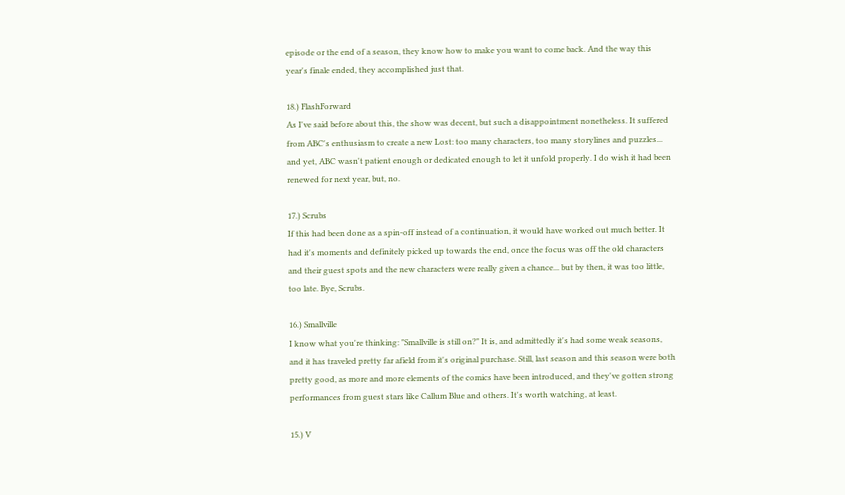episode or the end of a season, they know how to make you want to come back. And the way this year's finale ended, they accomplished just that.

18.) FlashForward
As I've said before about this, the show was decent, but such a disappointment nonetheless. It suffered from ABC's enthusiasm to create a new Lost: too many characters, too many storylines and puzzles... and yet, ABC wasn't patient enough or dedicated enough to let it unfold properly. I do wish it had been renewed for next year, but, no.

17.) Scrubs
If this had been done as a spin-off instead of a continuation, it would have worked out much better. It had it's moments and definitely picked up towards the end, once the focus was off the old characters and their guest spots and the new characters were really given a chance... but by then, it was too little, too late. Bye, Scrubs.

16.) Smallville
I know what you're thinking: "Smallville is still on?" It is, and admittedly it's had some weak seasons, and it has traveled pretty far afield from it's original purchase. Still, last season and this season were both pretty good, as more and more elements of the comics have been introduced, and they've gotten strong performances from guest stars like Callum Blue and others. It's worth watching, at least.

15.) V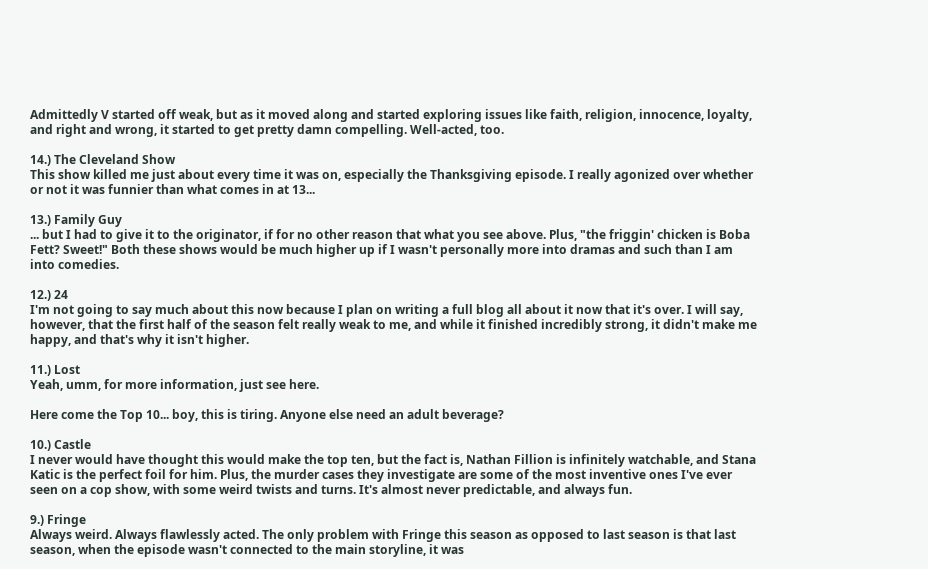Admittedly V started off weak, but as it moved along and started exploring issues like faith, religion, innocence, loyalty, and right and wrong, it started to get pretty damn compelling. Well-acted, too.

14.) The Cleveland Show
This show killed me just about every time it was on, especially the Thanksgiving episode. I really agonized over whether or not it was funnier than what comes in at 13...

13.) Family Guy
... but I had to give it to the originator, if for no other reason that what you see above. Plus, "the friggin' chicken is Boba Fett? Sweet!" Both these shows would be much higher up if I wasn't personally more into dramas and such than I am into comedies.

12.) 24
I'm not going to say much about this now because I plan on writing a full blog all about it now that it's over. I will say, however, that the first half of the season felt really weak to me, and while it finished incredibly strong, it didn't make me happy, and that's why it isn't higher.

11.) Lost
Yeah, umm, for more information, just see here.

Here come the Top 10... boy, this is tiring. Anyone else need an adult beverage?

10.) Castle
I never would have thought this would make the top ten, but the fact is, Nathan Fillion is infinitely watchable, and Stana Katic is the perfect foil for him. Plus, the murder cases they investigate are some of the most inventive ones I've ever seen on a cop show, with some weird twists and turns. It's almost never predictable, and always fun.

9.) Fringe
Always weird. Always flawlessly acted. The only problem with Fringe this season as opposed to last season is that last season, when the episode wasn't connected to the main storyline, it was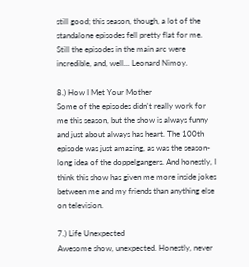still good; this season, though, a lot of the standalone episodes fell pretty flat for me. Still the episodes in the main arc were incredible, and, well... Leonard Nimoy.

8.) How I Met Your Mother
Some of the episodes didn't really work for me this season, but the show is always funny and just about always has heart. The 100th episode was just amazing, as was the season-long idea of the doppelgangers. And honestly, I think this show has given me more inside jokes between me and my friends than anything else on television.

7.) Life Unexpected
Awesome show, unexpected. Honestly, never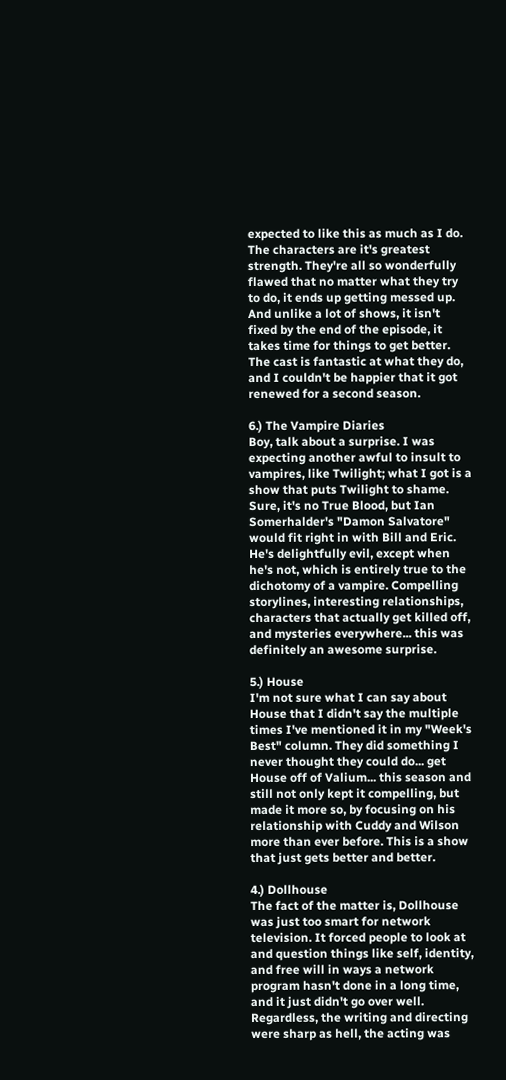expected to like this as much as I do. The characters are it's greatest strength. They're all so wonderfully flawed that no matter what they try to do, it ends up getting messed up. And unlike a lot of shows, it isn't fixed by the end of the episode, it takes time for things to get better. The cast is fantastic at what they do, and I couldn't be happier that it got renewed for a second season.

6.) The Vampire Diaries
Boy, talk about a surprise. I was expecting another awful to insult to vampires, like Twilight; what I got is a show that puts Twilight to shame. Sure, it's no True Blood, but Ian Somerhalder's "Damon Salvatore" would fit right in with Bill and Eric. He's delightfully evil, except when he's not, which is entirely true to the dichotomy of a vampire. Compelling storylines, interesting relationships, characters that actually get killed off, and mysteries everywhere... this was definitely an awesome surprise.

5.) House
I'm not sure what I can say about House that I didn't say the multiple times I've mentioned it in my "Week's Best" column. They did something I never thought they could do... get House off of Valium... this season and still not only kept it compelling, but made it more so, by focusing on his relationship with Cuddy and Wilson more than ever before. This is a show that just gets better and better.

4.) Dollhouse
The fact of the matter is, Dollhouse was just too smart for network television. It forced people to look at and question things like self, identity, and free will in ways a network program hasn't done in a long time, and it just didn't go over well. Regardless, the writing and directing were sharp as hell, the acting was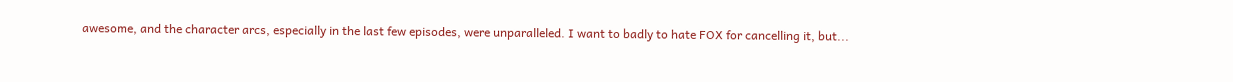awesome, and the character arcs, especially in the last few episodes, were unparalleled. I want to badly to hate FOX for cancelling it, but...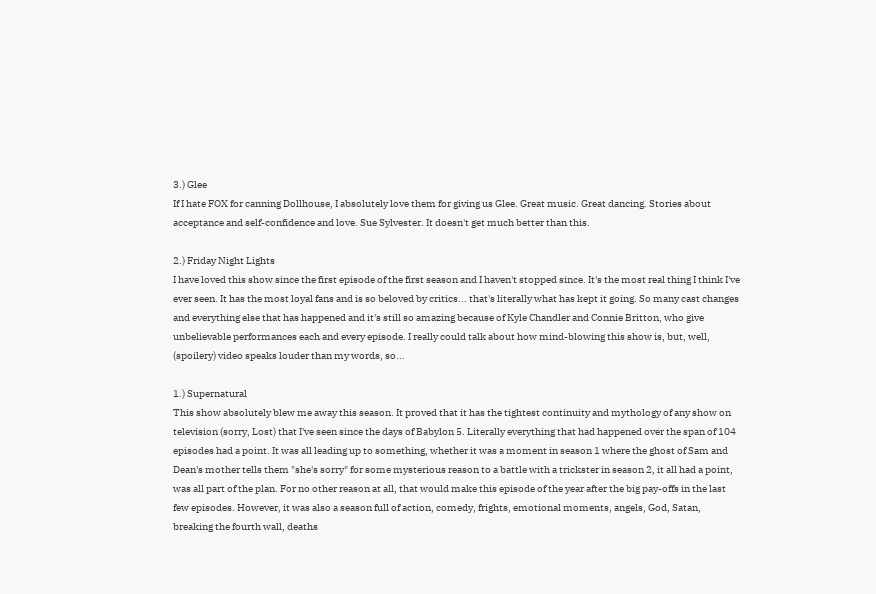3.) Glee
If I hate FOX for canning Dollhouse, I absolutely love them for giving us Glee. Great music. Great dancing. Stories about acceptance and self-confidence and love. Sue Sylvester. It doesn't get much better than this.

2.) Friday Night Lights
I have loved this show since the first episode of the first season and I haven't stopped since. It's the most real thing I think I've ever seen. It has the most loyal fans and is so beloved by critics... that's literally what has kept it going. So many cast changes and everything else that has happened and it's still so amazing because of Kyle Chandler and Connie Britton, who give unbelievable performances each and every episode. I really could talk about how mind-blowing this show is, but, well, (spoilery) video speaks louder than my words, so...

1.) Supernatural
This show absolutely blew me away this season. It proved that it has the tightest continuity and mythology of any show on television (sorry, Lost) that I've seen since the days of Babylon 5. Literally everything that had happened over the span of 104 episodes had a point. It was all leading up to something, whether it was a moment in season 1 where the ghost of Sam and Dean's mother tells them "she's sorry" for some mysterious reason to a battle with a trickster in season 2, it all had a point, was all part of the plan. For no other reason at all, that would make this episode of the year after the big pay-offs in the last few episodes. However, it was also a season full of action, comedy, frights, emotional moments, angels, God, Satan, breaking the fourth wall, deaths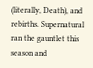(literally, Death), and rebirths. Supernatural ran the gauntlet this season and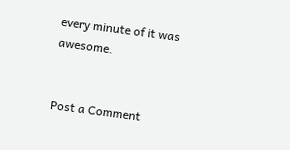every minute of it was awesome.


Post a Comment